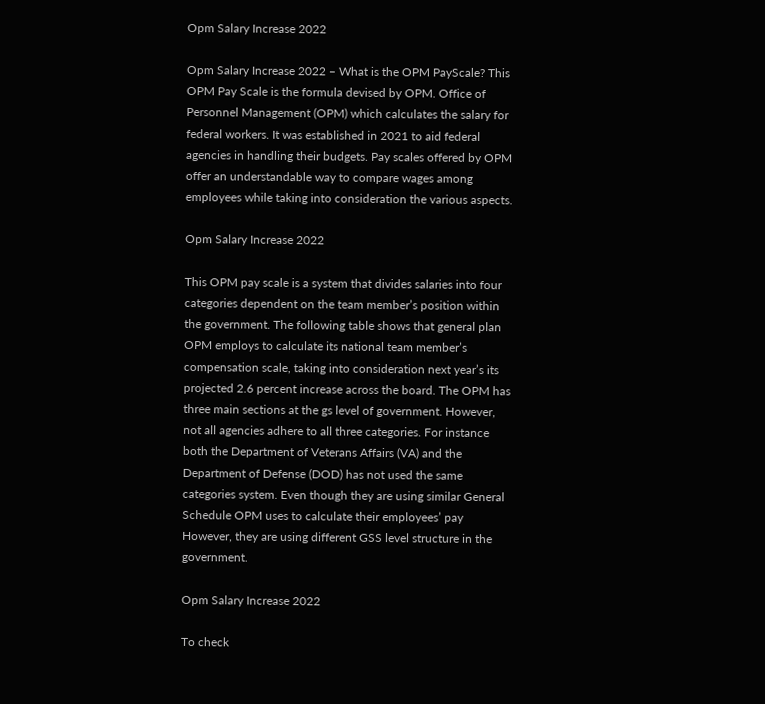Opm Salary Increase 2022

Opm Salary Increase 2022 – What is the OPM PayScale? This OPM Pay Scale is the formula devised by OPM. Office of Personnel Management (OPM) which calculates the salary for federal workers. It was established in 2021 to aid federal agencies in handling their budgets. Pay scales offered by OPM offer an understandable way to compare wages among employees while taking into consideration the various aspects.

Opm Salary Increase 2022

This OPM pay scale is a system that divides salaries into four categories dependent on the team member’s position within the government. The following table shows that general plan OPM employs to calculate its national team member’s compensation scale, taking into consideration next year’s its projected 2.6 percent increase across the board. The OPM has three main sections at the gs level of government. However, not all agencies adhere to all three categories. For instance both the Department of Veterans Affairs (VA) and the Department of Defense (DOD) has not used the same categories system. Even though they are using similar General Schedule OPM uses to calculate their employees’ pay However, they are using different GSS level structure in the government.

Opm Salary Increase 2022

To check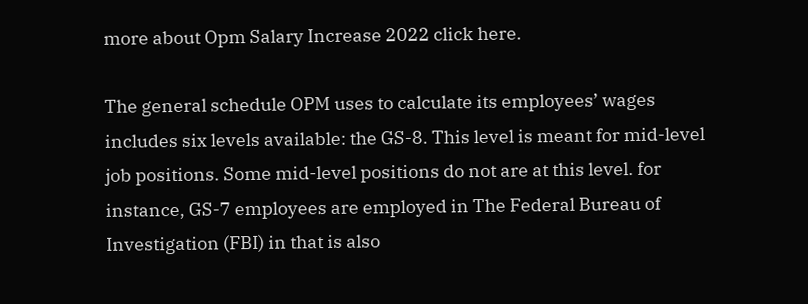more about Opm Salary Increase 2022 click here.

The general schedule OPM uses to calculate its employees’ wages includes six levels available: the GS-8. This level is meant for mid-level job positions. Some mid-level positions do not are at this level. for instance, GS-7 employees are employed in The Federal Bureau of Investigation (FBI) in that is also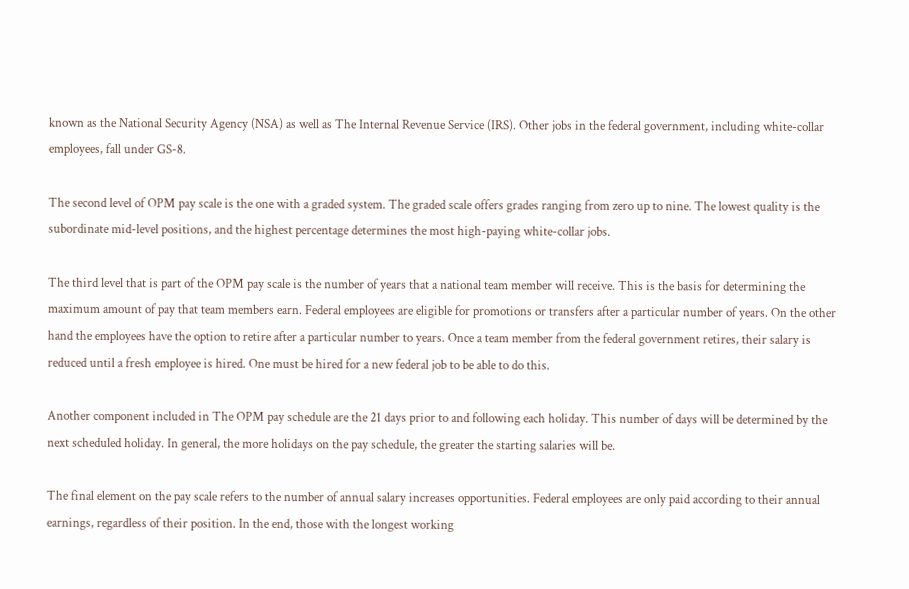known as the National Security Agency (NSA) as well as The Internal Revenue Service (IRS). Other jobs in the federal government, including white-collar employees, fall under GS-8.

The second level of OPM pay scale is the one with a graded system. The graded scale offers grades ranging from zero up to nine. The lowest quality is the subordinate mid-level positions, and the highest percentage determines the most high-paying white-collar jobs.

The third level that is part of the OPM pay scale is the number of years that a national team member will receive. This is the basis for determining the maximum amount of pay that team members earn. Federal employees are eligible for promotions or transfers after a particular number of years. On the other hand the employees have the option to retire after a particular number to years. Once a team member from the federal government retires, their salary is reduced until a fresh employee is hired. One must be hired for a new federal job to be able to do this.

Another component included in The OPM pay schedule are the 21 days prior to and following each holiday. This number of days will be determined by the next scheduled holiday. In general, the more holidays on the pay schedule, the greater the starting salaries will be.

The final element on the pay scale refers to the number of annual salary increases opportunities. Federal employees are only paid according to their annual earnings, regardless of their position. In the end, those with the longest working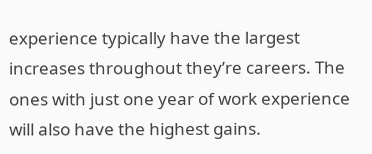experience typically have the largest increases throughout they’re careers. The ones with just one year of work experience will also have the highest gains.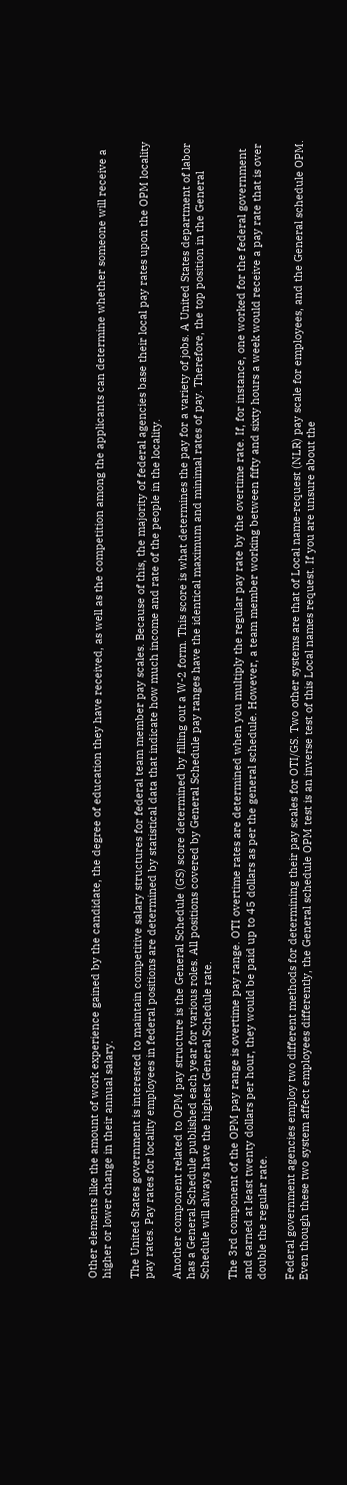Other elements like the amount of work experience gained by the candidate, the degree of education they have received, as well as the competition among the applicants can determine whether someone will receive a higher or lower change in their annual salary.

The United States government is interested to maintain competitive salary structures for federal team member pay scales. Because of this, the majority of federal agencies base their local pay rates upon the OPM locality pay rates. Pay rates for locality employees in federal positions are determined by statistical data that indicate how much income and rate of the people in the locality.

Another component related to OPM pay structure is the General Schedule (GS) score determined by filling out a W-2 form. This score is what determines the pay for a variety of jobs. A United States department of labor has a General Schedule published each year for various roles. All positions covered by General Schedule pay ranges have the identical maximum and minimal rates of pay. Therefore, the top position in the General Schedule will always have the highest General Schedule rate.

The 3rd component of the OPM pay range is overtime pay range. OTI overtime rates are determined when you multiply the regular pay rate by the overtime rate. If, for instance, one worked for the federal government and earned at least twenty dollars per hour, they would be paid up to 45 dollars as per the general schedule. However, a team member working between fifty and sixty hours a week would receive a pay rate that is over double the regular rate.

Federal government agencies employ two different methods for determining their pay scales for OTI/GS. Two other systems are that of Local name-request (NLR) pay scale for employees, and the General schedule OPM. Even though these two system affect employees differently, the General schedule OPM test is an inverse test of this Local names request. If you are unsure about the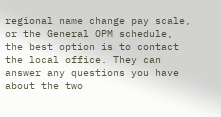regional name change pay scale, or the General OPM schedule, the best option is to contact the local office. They can answer any questions you have about the two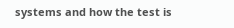systems and how the test is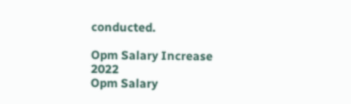conducted.

Opm Salary Increase 2022
Opm Salary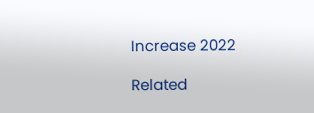Increase 2022

Related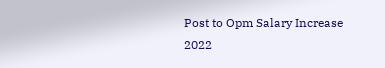Post to Opm Salary Increase 2022